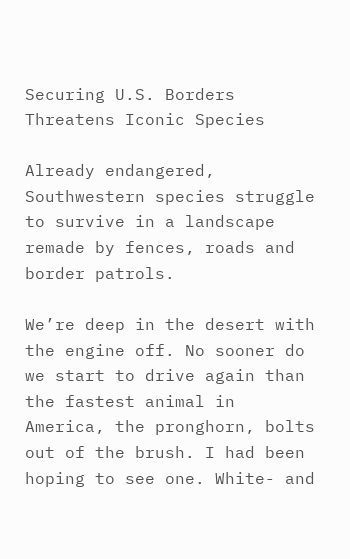Securing U.S. Borders Threatens Iconic Species

Already endangered, Southwestern species struggle to survive in a landscape remade by fences, roads and border patrols.

We’re deep in the desert with the engine off. No sooner do we start to drive again than the fastest animal in America, the pronghorn, bolts out of the brush. I had been hoping to see one. White- and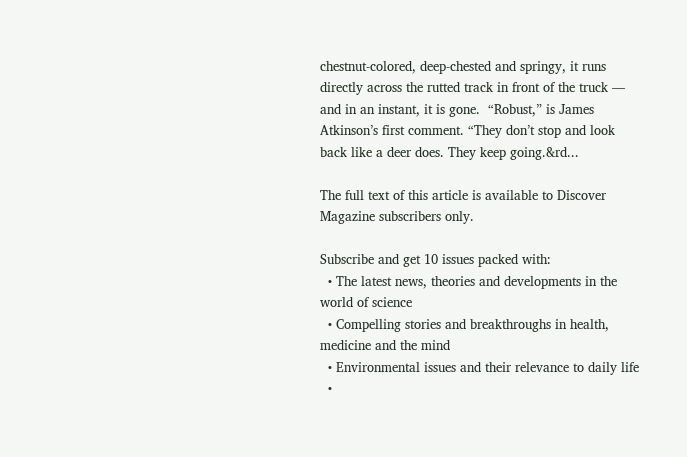chestnut-colored, deep-chested and springy, it runs directly across the rutted track in front of the truck — and in an instant, it is gone.  “Robust,” is James Atkinson’s first comment. “They don’t stop and look back like a deer does. They keep going.&rd...

The full text of this article is available to Discover Magazine subscribers only.

Subscribe and get 10 issues packed with:
  • The latest news, theories and developments in the world of science
  • Compelling stories and breakthroughs in health, medicine and the mind
  • Environmental issues and their relevance to daily life
  •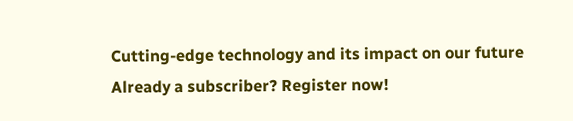Cutting-edge technology and its impact on our future
Already a subscriber? Register now!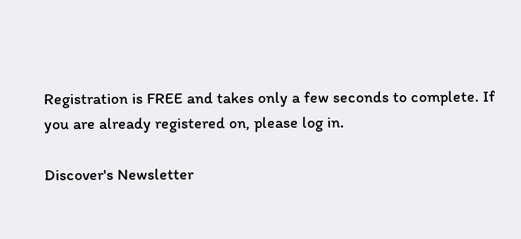Registration is FREE and takes only a few seconds to complete. If you are already registered on, please log in.

Discover's Newsletter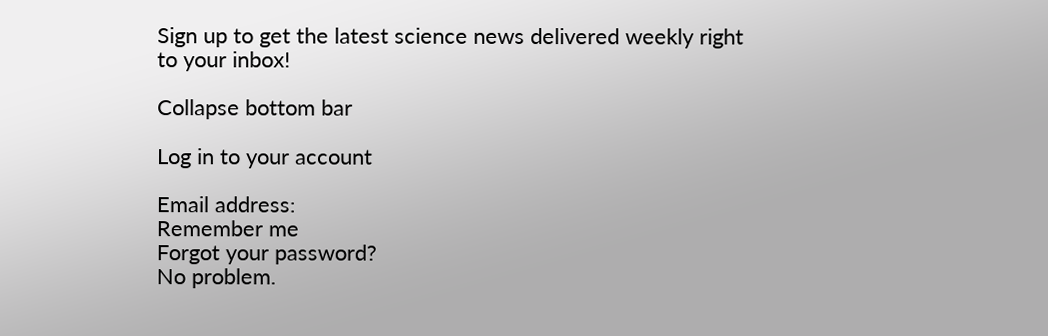Sign up to get the latest science news delivered weekly right to your inbox!

Collapse bottom bar

Log in to your account

Email address:
Remember me
Forgot your password?
No problem.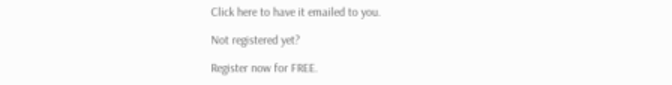Click here to have it emailed to you.

Not registered yet?

Register now for FREE.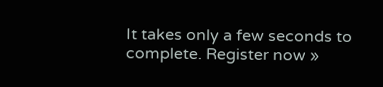It takes only a few seconds to complete. Register now »